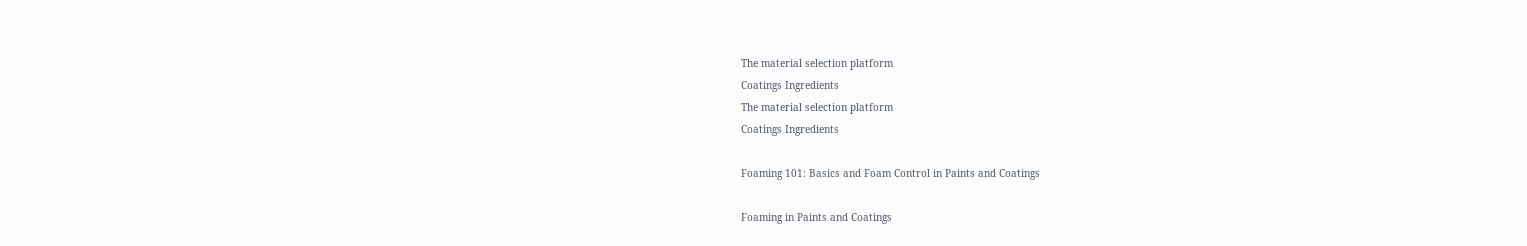The material selection platform
Coatings Ingredients
The material selection platform
Coatings Ingredients

Foaming 101: Basics and Foam Control in Paints and Coatings

Foaming in Paints and Coatings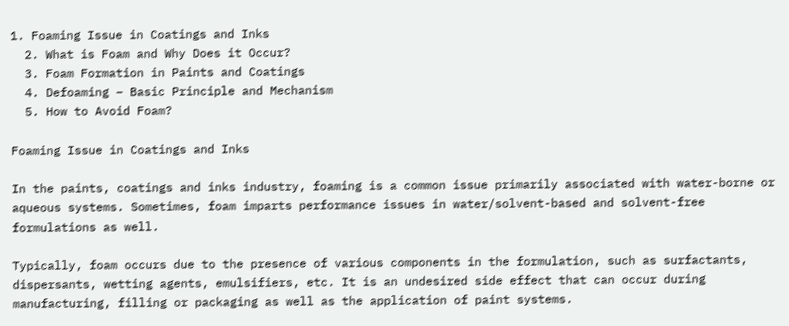1. Foaming Issue in Coatings and Inks
  2. What is Foam and Why Does it Occur?
  3. Foam Formation in Paints and Coatings
  4. Defoaming – Basic Principle and Mechanism
  5. How to Avoid Foam?

Foaming Issue in Coatings and Inks

In the paints, coatings and inks industry, foaming is a common issue primarily associated with water-borne or aqueous systems. Sometimes, foam imparts performance issues in water/solvent-based and solvent-free formulations as well.

Typically, foam occurs due to the presence of various components in the formulation, such as surfactants, dispersants, wetting agents, emulsifiers, etc. It is an undesired side effect that can occur during manufacturing, filling or packaging as well as the application of paint systems.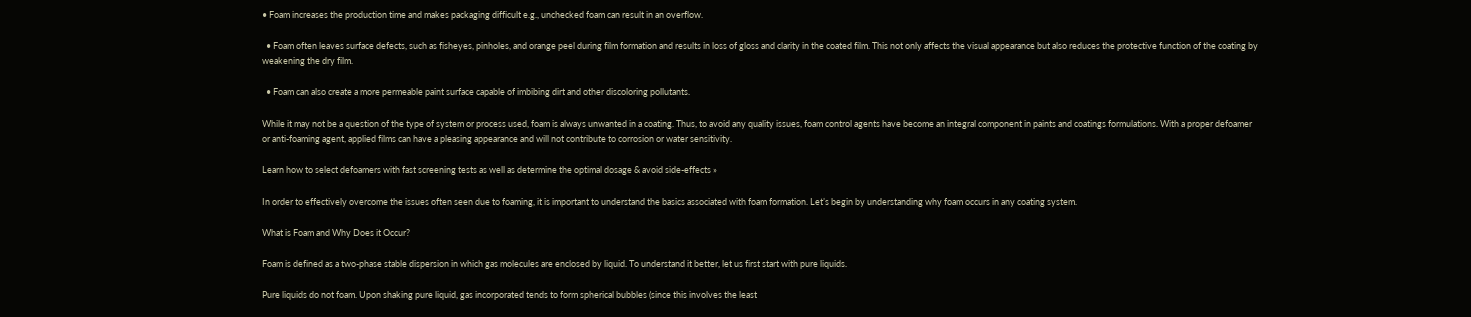• Foam increases the production time and makes packaging difficult e.g., unchecked foam can result in an overflow.

  • Foam often leaves surface defects, such as fisheyes, pinholes, and orange peel during film formation and results in loss of gloss and clarity in the coated film. This not only affects the visual appearance but also reduces the protective function of the coating by weakening the dry film.

  • Foam can also create a more permeable paint surface capable of imbibing dirt and other discoloring pollutants.

While it may not be a question of the type of system or process used, foam is always unwanted in a coating. Thus, to avoid any quality issues, foam control agents have become an integral component in paints and coatings formulations. With a proper defoamer or anti-foaming agent, applied films can have a pleasing appearance and will not contribute to corrosion or water sensitivity.

Learn how to select defoamers with fast screening tests as well as determine the optimal dosage & avoid side-effects »

In order to effectively overcome the issues often seen due to foaming, it is important to understand the basics associated with foam formation. Let’s begin by understanding why foam occurs in any coating system.

What is Foam and Why Does it Occur?

Foam is defined as a two-phase stable dispersion in which gas molecules are enclosed by liquid. To understand it better, let us first start with pure liquids.

Pure liquids do not foam. Upon shaking pure liquid, gas incorporated tends to form spherical bubbles (since this involves the least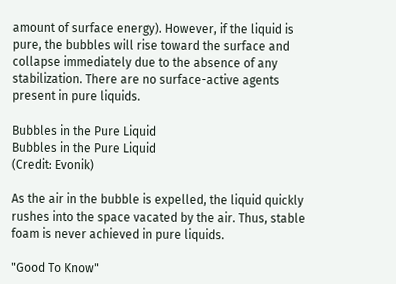amount of surface energy). However, if the liquid is pure, the bubbles will rise toward the surface and collapse immediately due to the absence of any stabilization. There are no surface-active agents present in pure liquids.

Bubbles in the Pure Liquid
Bubbles in the Pure Liquid
(Credit: Evonik)

As the air in the bubble is expelled, the liquid quickly rushes into the space vacated by the air. Thus, stable foam is never achieved in pure liquids.

"Good To Know"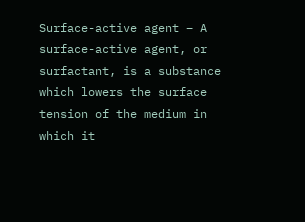Surface-active agent – A surface-active agent, or surfactant, is a substance which lowers the surface tension of the medium in which it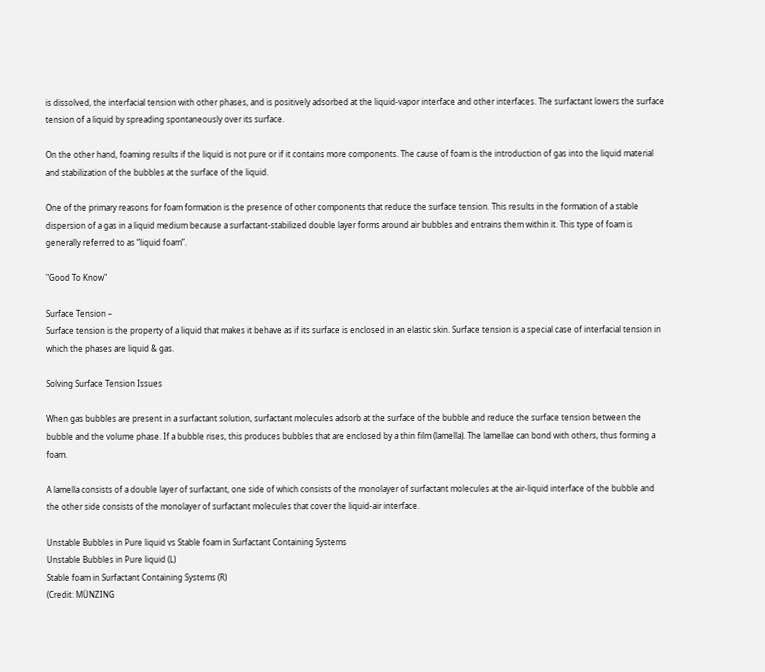is dissolved, the interfacial tension with other phases, and is positively adsorbed at the liquid-vapor interface and other interfaces. The surfactant lowers the surface tension of a liquid by spreading spontaneously over its surface.

On the other hand, foaming results if the liquid is not pure or if it contains more components. The cause of foam is the introduction of gas into the liquid material and stabilization of the bubbles at the surface of the liquid.

One of the primary reasons for foam formation is the presence of other components that reduce the surface tension. This results in the formation of a stable dispersion of a gas in a liquid medium because a surfactant-stabilized double layer forms around air bubbles and entrains them within it. This type of foam is generally referred to as “liquid foam”.

"Good To Know"

Surface Tension –
Surface tension is the property of a liquid that makes it behave as if its surface is enclosed in an elastic skin. Surface tension is a special case of interfacial tension in which the phases are liquid & gas.

Solving Surface Tension Issues

When gas bubbles are present in a surfactant solution, surfactant molecules adsorb at the surface of the bubble and reduce the surface tension between the bubble and the volume phase. If a bubble rises, this produces bubbles that are enclosed by a thin film (lamella). The lamellae can bond with others, thus forming a foam.

A lamella consists of a double layer of surfactant, one side of which consists of the monolayer of surfactant molecules at the air-liquid interface of the bubble and the other side consists of the monolayer of surfactant molecules that cover the liquid-air interface.

Unstable Bubbles in Pure liquid vs Stable foam in Surfactant Containing Systems
Unstable Bubbles in Pure liquid (L)
Stable foam in Surfactant Containing Systems (R)
(Credit: MÜNZING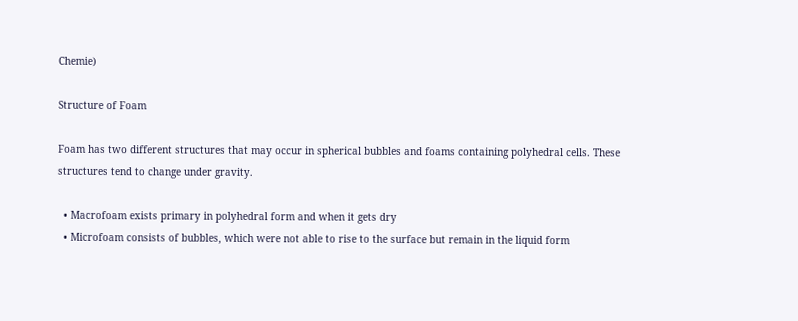Chemie)

Structure of Foam

Foam has two different structures that may occur in spherical bubbles and foams containing polyhedral cells. These structures tend to change under gravity.

  • Macrofoam exists primary in polyhedral form and when it gets dry
  • Microfoam consists of bubbles, which were not able to rise to the surface but remain in the liquid form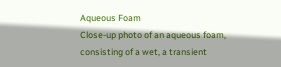Aqueous Foam
Close-up photo of an aqueous foam, consisting of a wet, a transient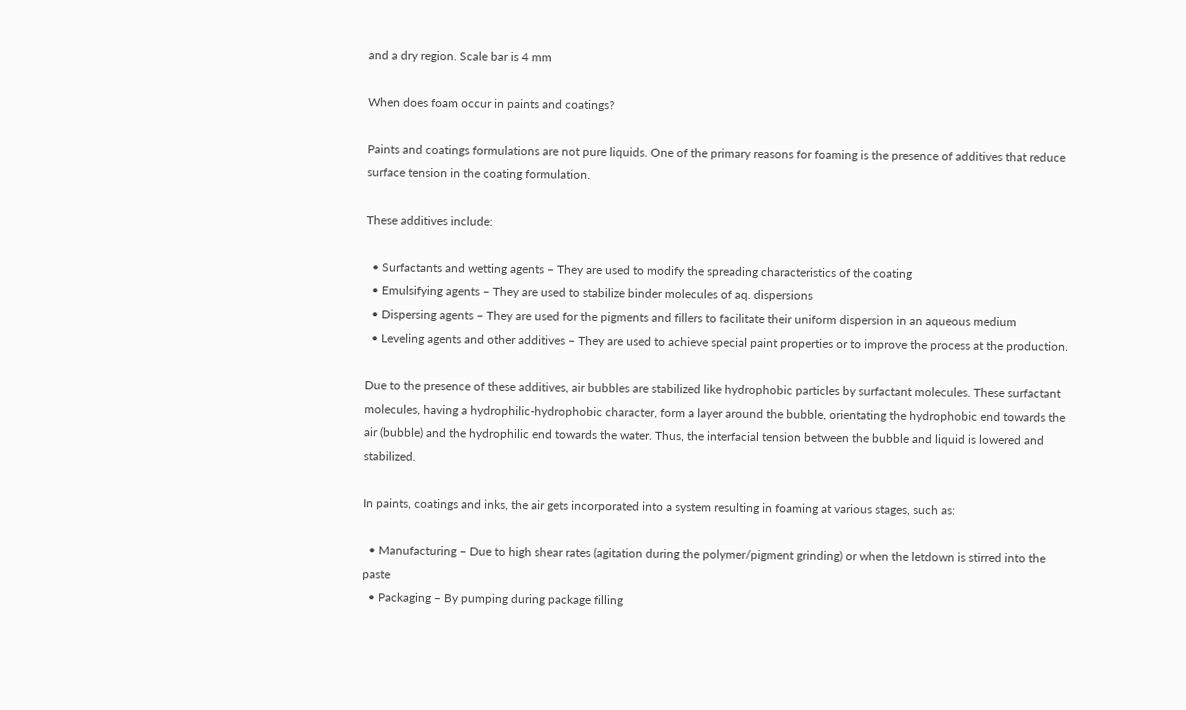and a dry region. Scale bar is 4 mm

When does foam occur in paints and coatings?

Paints and coatings formulations are not pure liquids. One of the primary reasons for foaming is the presence of additives that reduce surface tension in the coating formulation.

These additives include:

  • Surfactants and wetting agents – They are used to modify the spreading characteristics of the coating
  • Emulsifying agents – They are used to stabilize binder molecules of aq. dispersions
  • Dispersing agents – They are used for the pigments and fillers to facilitate their uniform dispersion in an aqueous medium
  • Leveling agents and other additives – They are used to achieve special paint properties or to improve the process at the production.

Due to the presence of these additives, air bubbles are stabilized like hydrophobic particles by surfactant molecules. These surfactant molecules, having a hydrophilic-hydrophobic character, form a layer around the bubble, orientating the hydrophobic end towards the air (bubble) and the hydrophilic end towards the water. Thus, the interfacial tension between the bubble and liquid is lowered and stabilized.

In paints, coatings and inks, the air gets incorporated into a system resulting in foaming at various stages, such as:

  • Manufacturing – Due to high shear rates (agitation during the polymer/pigment grinding) or when the letdown is stirred into the paste
  • Packaging – By pumping during package filling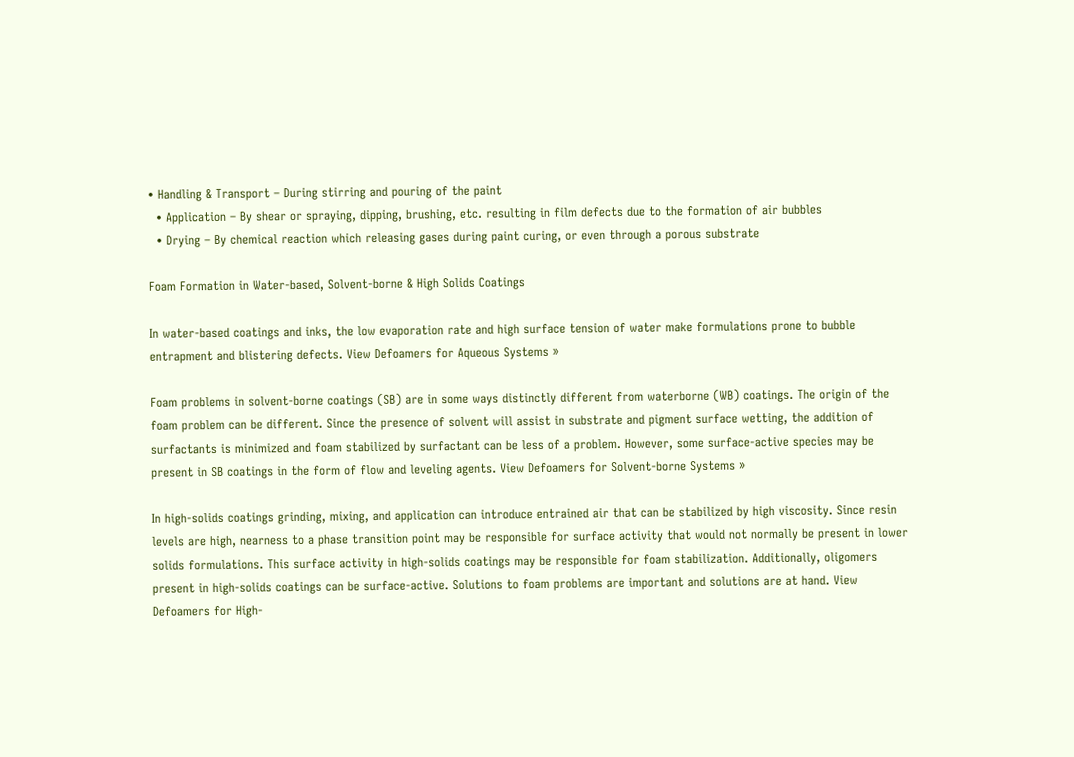• Handling & Transport – During stirring and pouring of the paint
  • Application – By shear or spraying, dipping, brushing, etc. resulting in film defects due to the formation of air bubbles
  • Drying – By chemical reaction which releasing gases during paint curing, or even through a porous substrate

Foam Formation in Water-based, Solvent-borne & High Solids Coatings

In water-based coatings and inks, the low evaporation rate and high surface tension of water make formulations prone to bubble entrapment and blistering defects. View Defoamers for Aqueous Systems »

Foam problems in solvent-borne coatings (SB) are in some ways distinctly different from waterborne (WB) coatings. The origin of the foam problem can be different. Since the presence of solvent will assist in substrate and pigment surface wetting, the addition of surfactants is minimized and foam stabilized by surfactant can be less of a problem. However, some surface-active species may be present in SB coatings in the form of flow and leveling agents. View Defoamers for Solvent-borne Systems »

In high-solids coatings grinding, mixing, and application can introduce entrained air that can be stabilized by high viscosity. Since resin levels are high, nearness to a phase transition point may be responsible for surface activity that would not normally be present in lower solids formulations. This surface activity in high-solids coatings may be responsible for foam stabilization. Additionally, oligomers present in high-solids coatings can be surface-active. Solutions to foam problems are important and solutions are at hand. View Defoamers for High-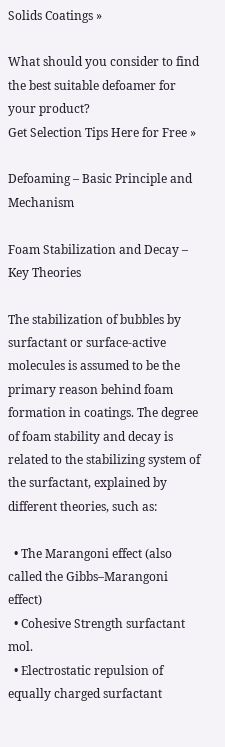Solids Coatings »

What should you consider to find the best suitable defoamer for your product?
Get Selection Tips Here for Free »

Defoaming – Basic Principle and Mechanism

Foam Stabilization and Decay – Key Theories

The stabilization of bubbles by surfactant or surface-active molecules is assumed to be the primary reason behind foam formation in coatings. The degree of foam stability and decay is related to the stabilizing system of the surfactant, explained by different theories, such as:

  • The Marangoni effect (also called the Gibbs–Marangoni effect)
  • Cohesive Strength surfactant mol.
  • Electrostatic repulsion of equally charged surfactant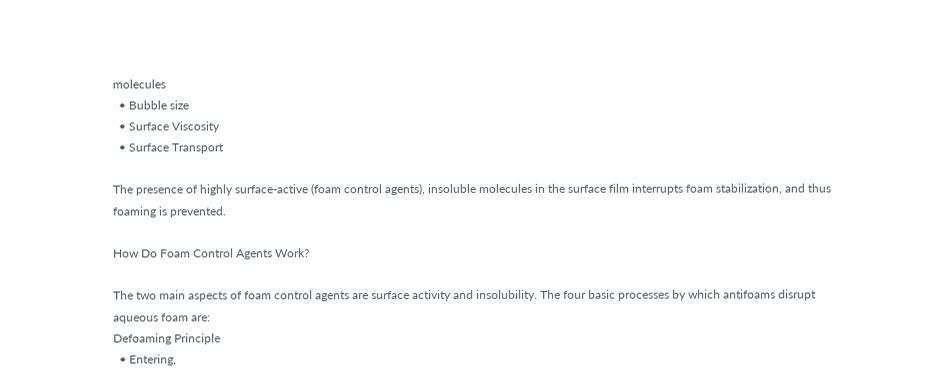molecules
  • Bubble size
  • Surface Viscosity
  • Surface Transport

The presence of highly surface-active (foam control agents), insoluble molecules in the surface film interrupts foam stabilization, and thus foaming is prevented.

How Do Foam Control Agents Work?

The two main aspects of foam control agents are surface activity and insolubility. The four basic processes by which antifoams disrupt aqueous foam are:
Defoaming Principle
  • Entering,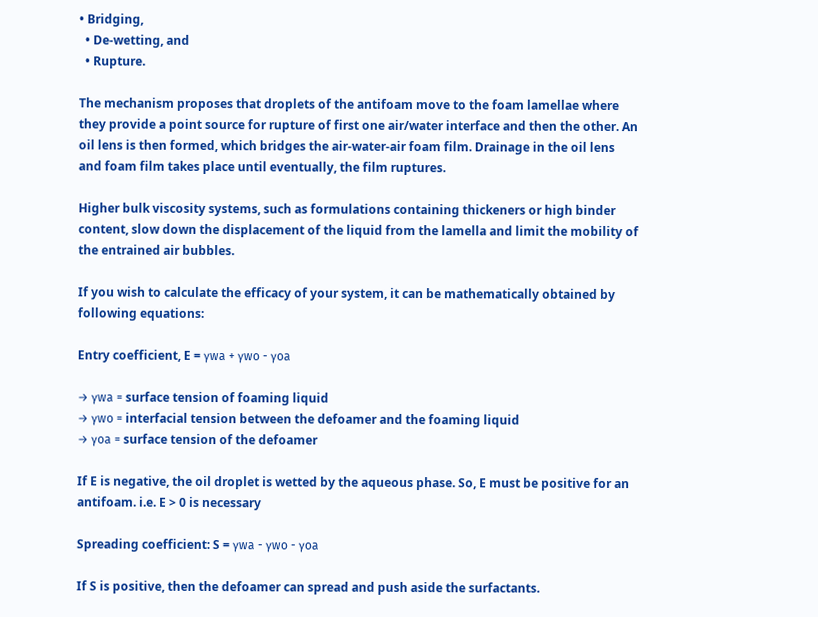• Bridging,
  • De-wetting, and
  • Rupture.

The mechanism proposes that droplets of the antifoam move to the foam lamellae where they provide a point source for rupture of first one air/water interface and then the other. An oil lens is then formed, which bridges the air-water-air foam film. Drainage in the oil lens and foam film takes place until eventually, the film ruptures.

Higher bulk viscosity systems, such as formulations containing thickeners or high binder content, slow down the displacement of the liquid from the lamella and limit the mobility of the entrained air bubbles.

If you wish to calculate the efficacy of your system, it can be mathematically obtained by following equations:

Entry coefficient, E = γwa + γwo - γoa

→ γwa = surface tension of foaming liquid
→ γwo = interfacial tension between the defoamer and the foaming liquid
→ γoa = surface tension of the defoamer

If E is negative, the oil droplet is wetted by the aqueous phase. So, E must be positive for an antifoam. i.e. E > 0 is necessary

Spreading coefficient: S = γwa - γwo - γoa

If S is positive, then the defoamer can spread and push aside the surfactants.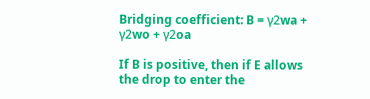Bridging coefficient: B = γ2wa + γ2wo + γ2oa

If B is positive, then if E allows the drop to enter the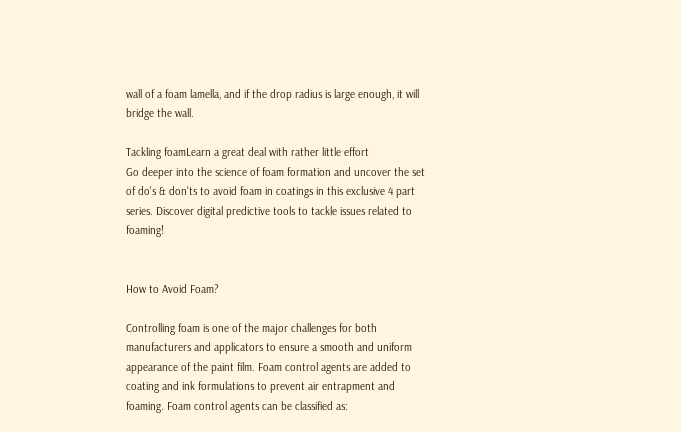wall of a foam lamella, and if the drop radius is large enough, it will bridge the wall.

Tackling foamLearn a great deal with rather little effort
Go deeper into the science of foam formation and uncover the set of do's & don'ts to avoid foam in coatings in this exclusive 4 part series. Discover digital predictive tools to tackle issues related to foaming!


How to Avoid Foam?

Controlling foam is one of the major challenges for both manufacturers and applicators to ensure a smooth and uniform appearance of the paint film. Foam control agents are added to coating and ink formulations to prevent air entrapment and foaming. Foam control agents can be classified as: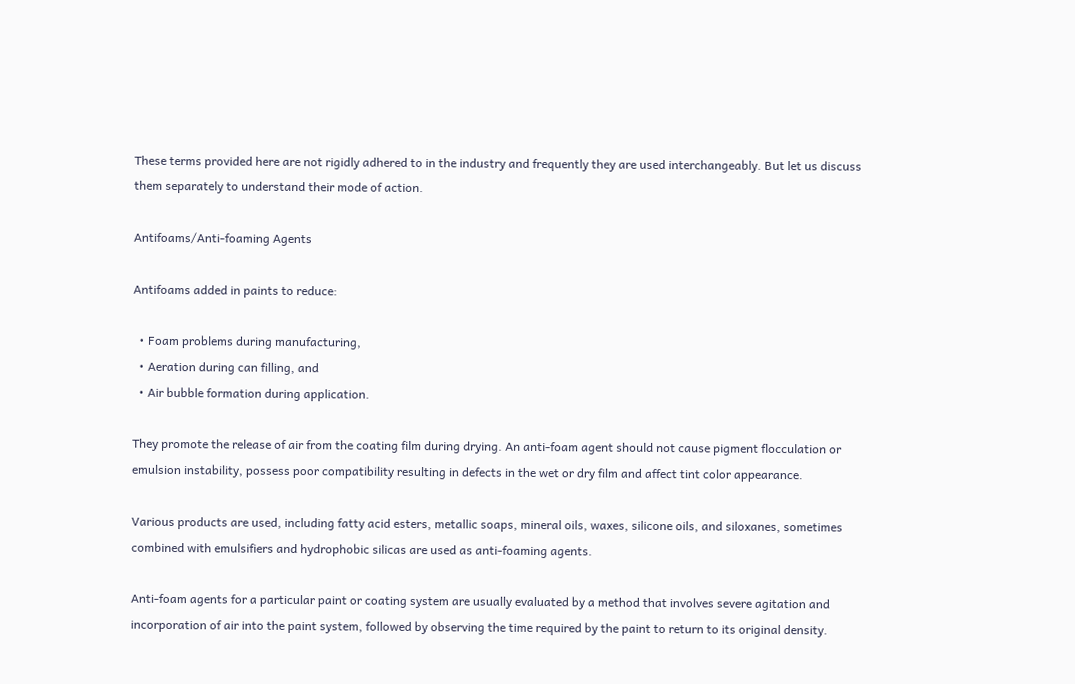These terms provided here are not rigidly adhered to in the industry and frequently they are used interchangeably. But let us discuss them separately to understand their mode of action.

Antifoams/Anti-foaming Agents

Antifoams added in paints to reduce:

  • Foam problems during manufacturing,
  • Aeration during can filling, and
  • Air bubble formation during application.

They promote the release of air from the coating film during drying. An anti-foam agent should not cause pigment flocculation or emulsion instability, possess poor compatibility resulting in defects in the wet or dry film and affect tint color appearance.

Various products are used, including fatty acid esters, metallic soaps, mineral oils, waxes, silicone oils, and siloxanes, sometimes combined with emulsifiers and hydrophobic silicas are used as anti-foaming agents.

Anti-foam agents for a particular paint or coating system are usually evaluated by a method that involves severe agitation and incorporation of air into the paint system, followed by observing the time required by the paint to return to its original density.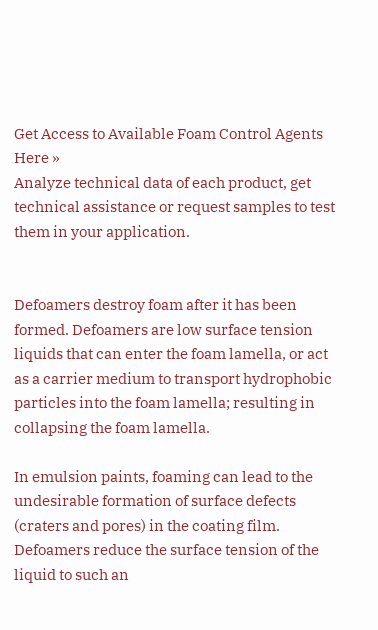Get Access to Available Foam Control Agents Here »
Analyze technical data of each product, get technical assistance or request samples to test them in your application.


Defoamers destroy foam after it has been formed. Defoamers are low surface tension liquids that can enter the foam lamella, or act as a carrier medium to transport hydrophobic particles into the foam lamella; resulting in collapsing the foam lamella.

In emulsion paints, foaming can lead to the undesirable formation of surface defects (craters and pores) in the coating film. Defoamers reduce the surface tension of the liquid to such an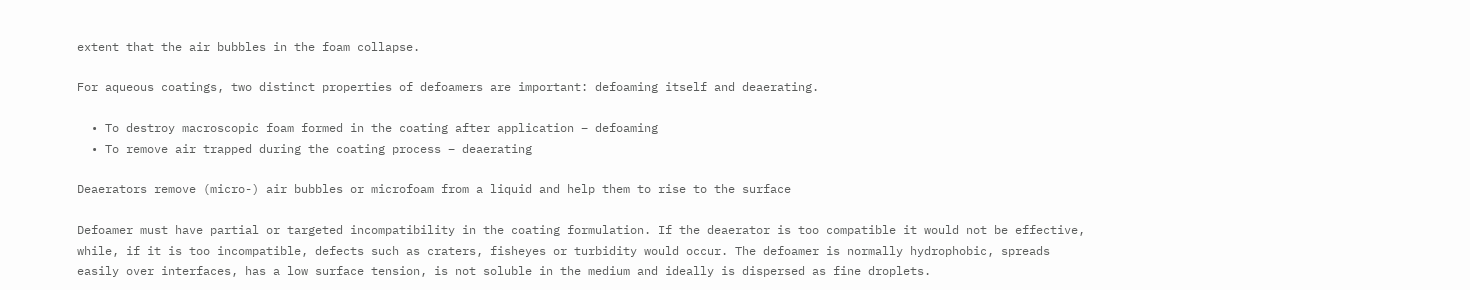extent that the air bubbles in the foam collapse.

For aqueous coatings, two distinct properties of defoamers are important: defoaming itself and deaerating.

  • To destroy macroscopic foam formed in the coating after application – defoaming
  • To remove air trapped during the coating process – deaerating

Deaerators remove (micro-) air bubbles or microfoam from a liquid and help them to rise to the surface

Defoamer must have partial or targeted incompatibility in the coating formulation. If the deaerator is too compatible it would not be effective, while, if it is too incompatible, defects such as craters, fisheyes or turbidity would occur. The defoamer is normally hydrophobic, spreads easily over interfaces, has a low surface tension, is not soluble in the medium and ideally is dispersed as fine droplets.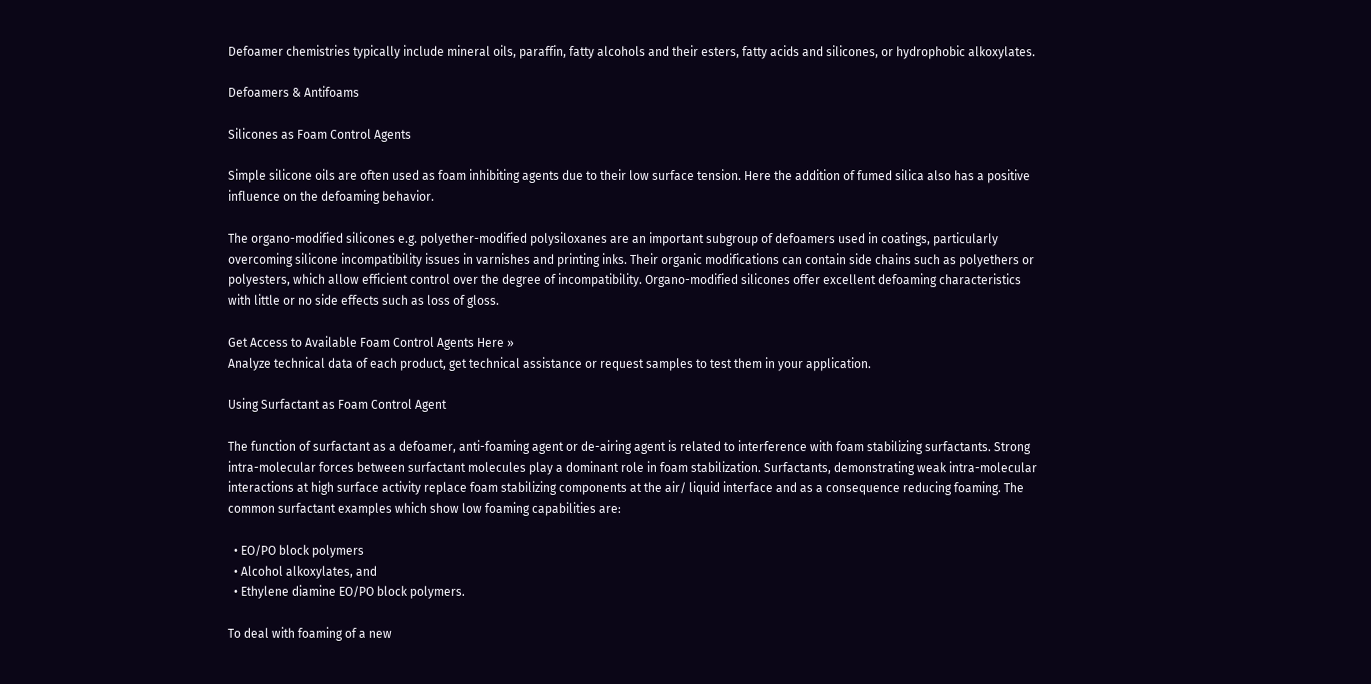Defoamer chemistries typically include mineral oils, paraffin, fatty alcohols and their esters, fatty acids and silicones, or hydrophobic alkoxylates.

Defoamers & Antifoams

Silicones as Foam Control Agents

Simple silicone oils are often used as foam inhibiting agents due to their low surface tension. Here the addition of fumed silica also has a positive influence on the defoaming behavior.

The organo-modified silicones e.g. polyether-modified polysiloxanes are an important subgroup of defoamers used in coatings, particularly overcoming silicone incompatibility issues in varnishes and printing inks. Their organic modifications can contain side chains such as polyethers or polyesters, which allow efficient control over the degree of incompatibility. Organo-modified silicones offer excellent defoaming characteristics with little or no side effects such as loss of gloss.

Get Access to Available Foam Control Agents Here »
Analyze technical data of each product, get technical assistance or request samples to test them in your application.

Using Surfactant as Foam Control Agent

The function of surfactant as a defoamer, anti-foaming agent or de-airing agent is related to interference with foam stabilizing surfactants. Strong intra-molecular forces between surfactant molecules play a dominant role in foam stabilization. Surfactants, demonstrating weak intra-molecular interactions at high surface activity replace foam stabilizing components at the air/ liquid interface and as a consequence reducing foaming. The common surfactant examples which show low foaming capabilities are:

  • EO/PO block polymers
  • Alcohol alkoxylates, and
  • Ethylene diamine EO/PO block polymers.

To deal with foaming of a new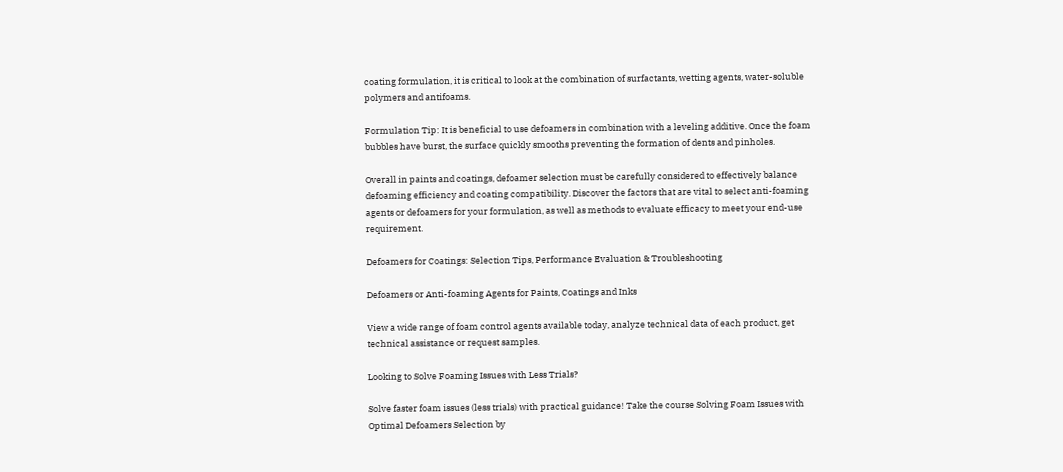coating formulation, it is critical to look at the combination of surfactants, wetting agents, water-soluble polymers and antifoams.

Formulation Tip: It is beneficial to use defoamers in combination with a leveling additive. Once the foam bubbles have burst, the surface quickly smooths preventing the formation of dents and pinholes.

Overall in paints and coatings, defoamer selection must be carefully considered to effectively balance defoaming efficiency and coating compatibility. Discover the factors that are vital to select anti-foaming agents or defoamers for your formulation, as well as methods to evaluate efficacy to meet your end-use requirement.

Defoamers for Coatings: Selection Tips, Performance Evaluation & Troubleshooting

Defoamers or Anti-foaming Agents for Paints, Coatings and Inks

View a wide range of foam control agents available today, analyze technical data of each product, get technical assistance or request samples.

Looking to Solve Foaming Issues with Less Trials?

Solve faster foam issues (less trials) with practical guidance! Take the course Solving Foam Issues with Optimal Defoamers Selection by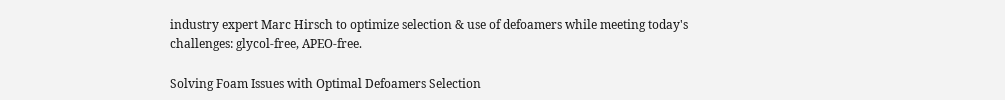industry expert Marc Hirsch to optimize selection & use of defoamers while meeting today's challenges: glycol-free, APEO-free.

Solving Foam Issues with Optimal Defoamers Selection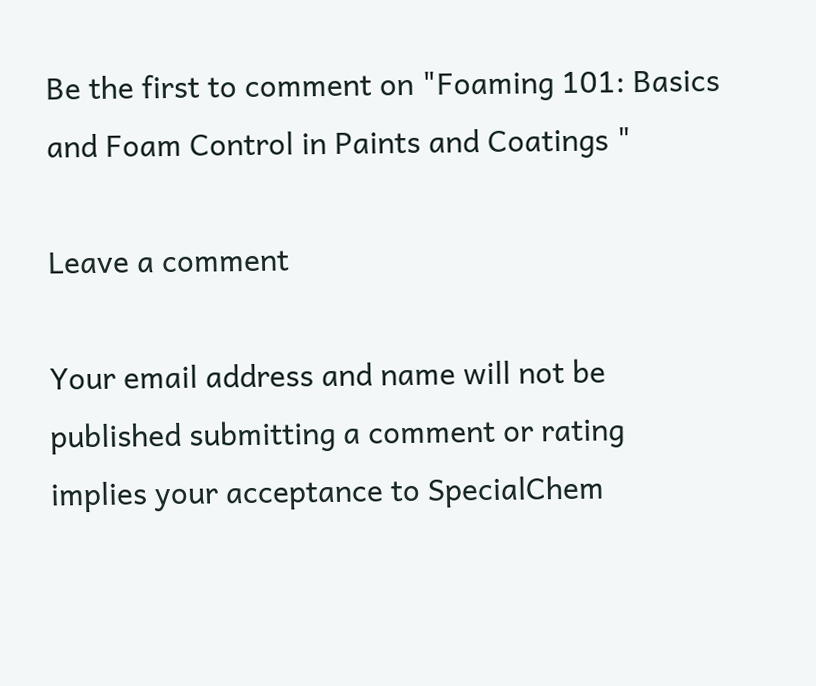Be the first to comment on "Foaming 101: Basics and Foam Control in Paints and Coatings "

Leave a comment

Your email address and name will not be published submitting a comment or rating implies your acceptance to SpecialChem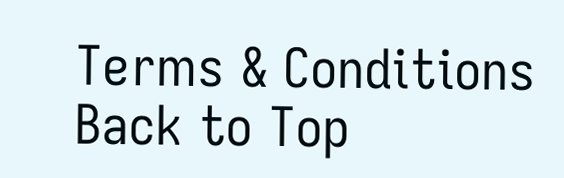Terms & Conditions
Back to Top